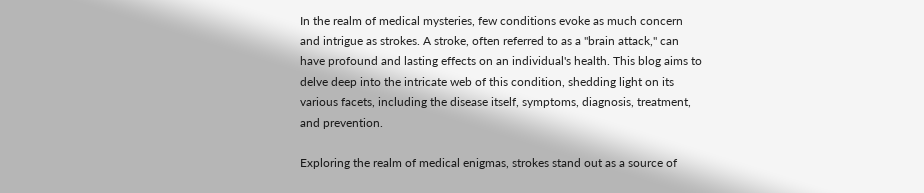In the realm of medical mysteries, few conditions evoke as much concern and intrigue as strokes. A stroke, often referred to as a "brain attack," can have profound and lasting effects on an individual's health. This blog aims to delve deep into the intricate web of this condition, shedding light on its various facets, including the disease itself, symptoms, diagnosis, treatment, and prevention.

Exploring the realm of medical enigmas, strokes stand out as a source of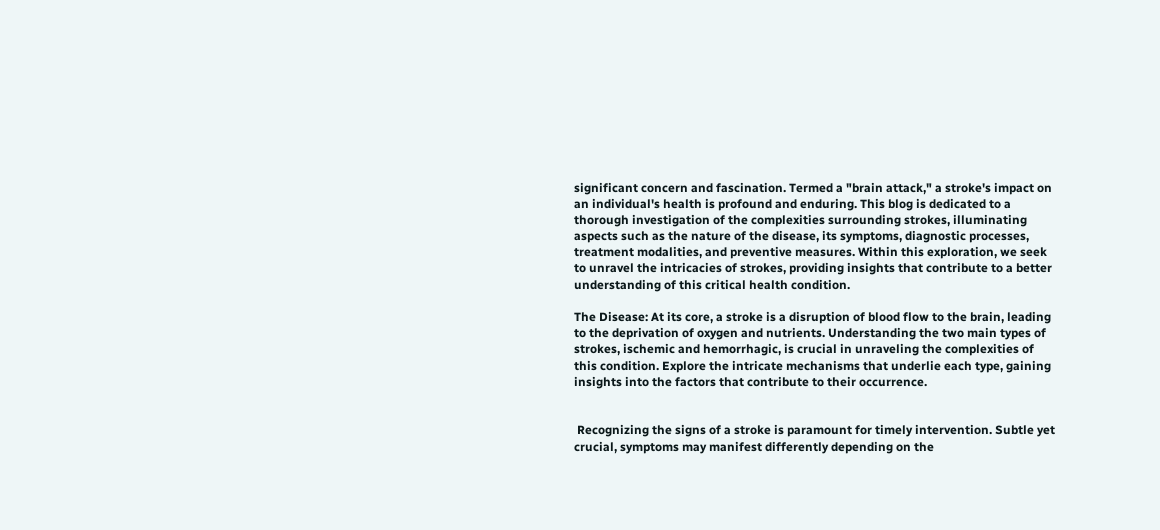significant concern and fascination. Termed a "brain attack," a stroke's impact on an individual's health is profound and enduring. This blog is dedicated to a thorough investigation of the complexities surrounding strokes, illuminating aspects such as the nature of the disease, its symptoms, diagnostic processes, treatment modalities, and preventive measures. Within this exploration, we seek to unravel the intricacies of strokes, providing insights that contribute to a better understanding of this critical health condition.

The Disease: At its core, a stroke is a disruption of blood flow to the brain, leading to the deprivation of oxygen and nutrients. Understanding the two main types of strokes, ischemic and hemorrhagic, is crucial in unraveling the complexities of this condition. Explore the intricate mechanisms that underlie each type, gaining insights into the factors that contribute to their occurrence.


 Recognizing the signs of a stroke is paramount for timely intervention. Subtle yet crucial, symptoms may manifest differently depending on the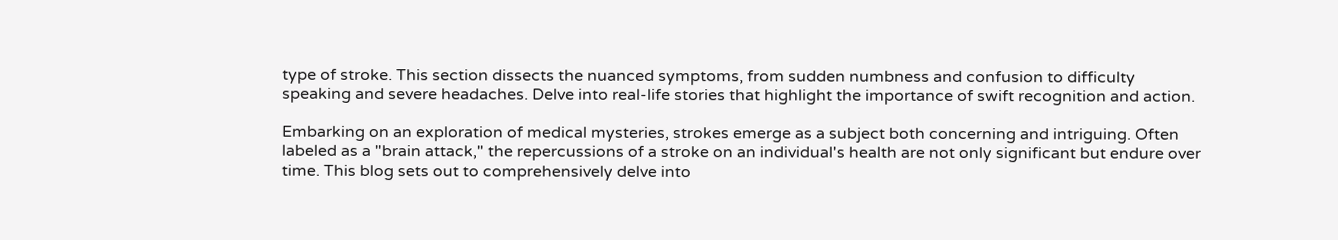type of stroke. This section dissects the nuanced symptoms, from sudden numbness and confusion to difficulty speaking and severe headaches. Delve into real-life stories that highlight the importance of swift recognition and action.

Embarking on an exploration of medical mysteries, strokes emerge as a subject both concerning and intriguing. Often labeled as a "brain attack," the repercussions of a stroke on an individual's health are not only significant but endure over time. This blog sets out to comprehensively delve into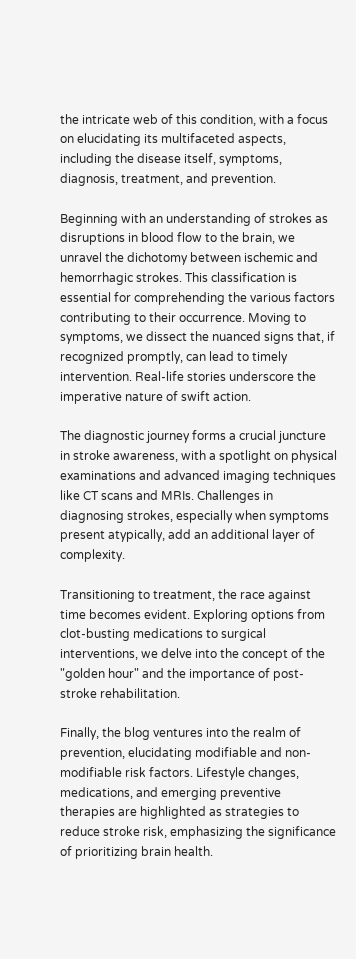the intricate web of this condition, with a focus on elucidating its multifaceted aspects, including the disease itself, symptoms, diagnosis, treatment, and prevention.

Beginning with an understanding of strokes as disruptions in blood flow to the brain, we unravel the dichotomy between ischemic and hemorrhagic strokes. This classification is essential for comprehending the various factors contributing to their occurrence. Moving to symptoms, we dissect the nuanced signs that, if recognized promptly, can lead to timely intervention. Real-life stories underscore the imperative nature of swift action.

The diagnostic journey forms a crucial juncture in stroke awareness, with a spotlight on physical examinations and advanced imaging techniques like CT scans and MRIs. Challenges in diagnosing strokes, especially when symptoms present atypically, add an additional layer of complexity.

Transitioning to treatment, the race against time becomes evident. Exploring options from clot-busting medications to surgical interventions, we delve into the concept of the "golden hour" and the importance of post-stroke rehabilitation.

Finally, the blog ventures into the realm of prevention, elucidating modifiable and non-modifiable risk factors. Lifestyle changes, medications, and emerging preventive therapies are highlighted as strategies to reduce stroke risk, emphasizing the significance of prioritizing brain health.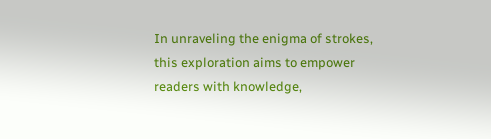In unraveling the enigma of strokes, this exploration aims to empower readers with knowledge,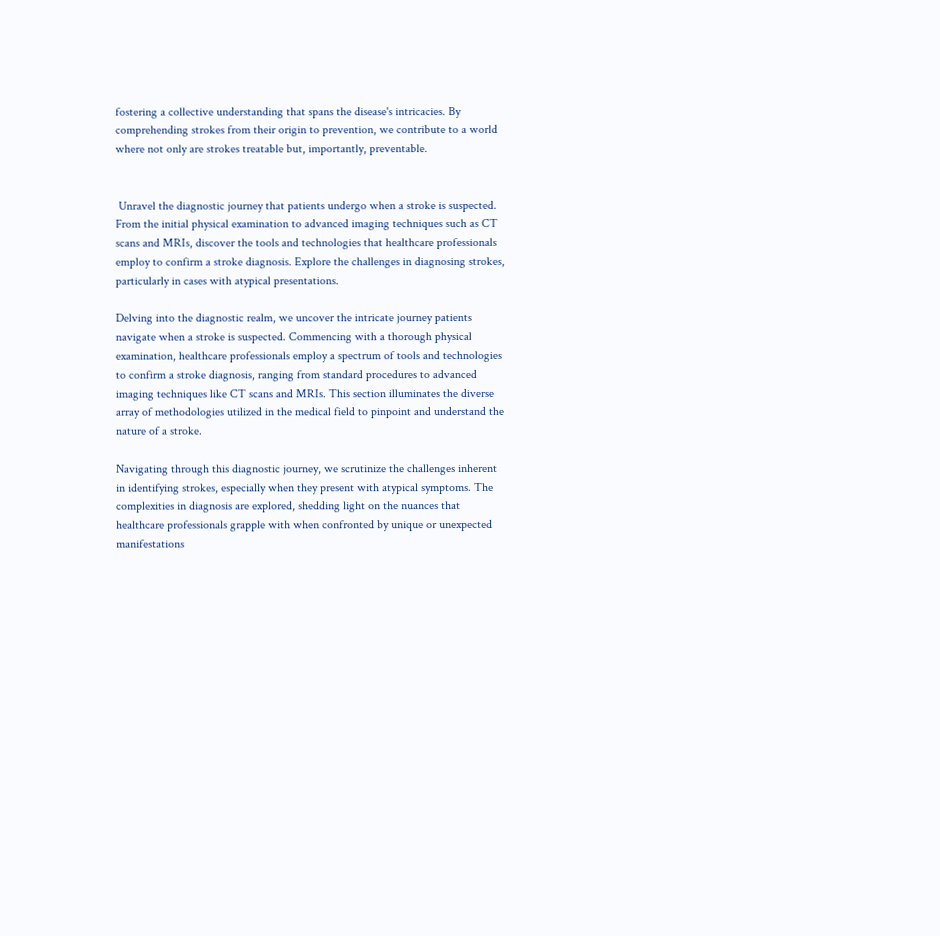fostering a collective understanding that spans the disease's intricacies. By comprehending strokes from their origin to prevention, we contribute to a world where not only are strokes treatable but, importantly, preventable.


 Unravel the diagnostic journey that patients undergo when a stroke is suspected. From the initial physical examination to advanced imaging techniques such as CT scans and MRIs, discover the tools and technologies that healthcare professionals employ to confirm a stroke diagnosis. Explore the challenges in diagnosing strokes, particularly in cases with atypical presentations.

Delving into the diagnostic realm, we uncover the intricate journey patients navigate when a stroke is suspected. Commencing with a thorough physical examination, healthcare professionals employ a spectrum of tools and technologies to confirm a stroke diagnosis, ranging from standard procedures to advanced imaging techniques like CT scans and MRIs. This section illuminates the diverse array of methodologies utilized in the medical field to pinpoint and understand the nature of a stroke.

Navigating through this diagnostic journey, we scrutinize the challenges inherent in identifying strokes, especially when they present with atypical symptoms. The complexities in diagnosis are explored, shedding light on the nuances that healthcare professionals grapple with when confronted by unique or unexpected manifestations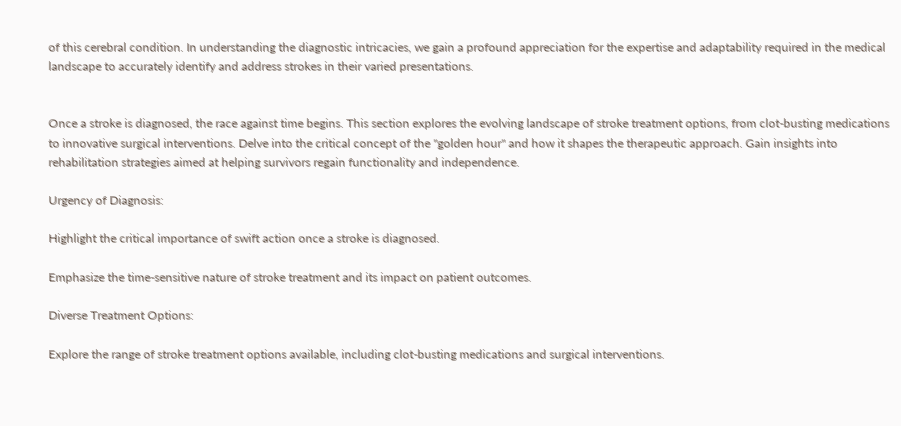of this cerebral condition. In understanding the diagnostic intricacies, we gain a profound appreciation for the expertise and adaptability required in the medical landscape to accurately identify and address strokes in their varied presentations.


Once a stroke is diagnosed, the race against time begins. This section explores the evolving landscape of stroke treatment options, from clot-busting medications to innovative surgical interventions. Delve into the critical concept of the "golden hour" and how it shapes the therapeutic approach. Gain insights into rehabilitation strategies aimed at helping survivors regain functionality and independence.

Urgency of Diagnosis:

Highlight the critical importance of swift action once a stroke is diagnosed.

Emphasize the time-sensitive nature of stroke treatment and its impact on patient outcomes.

Diverse Treatment Options:

Explore the range of stroke treatment options available, including clot-busting medications and surgical interventions.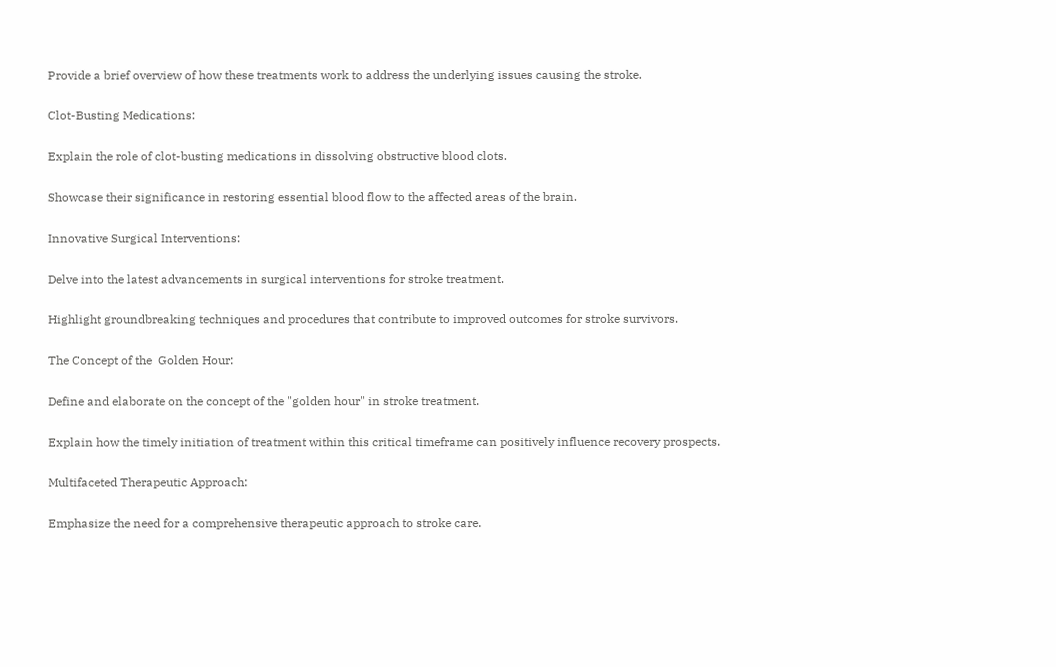Provide a brief overview of how these treatments work to address the underlying issues causing the stroke.

Clot-Busting Medications:

Explain the role of clot-busting medications in dissolving obstructive blood clots.

Showcase their significance in restoring essential blood flow to the affected areas of the brain.

Innovative Surgical Interventions:

Delve into the latest advancements in surgical interventions for stroke treatment.

Highlight groundbreaking techniques and procedures that contribute to improved outcomes for stroke survivors.

The Concept of the  Golden Hour:

Define and elaborate on the concept of the "golden hour" in stroke treatment.

Explain how the timely initiation of treatment within this critical timeframe can positively influence recovery prospects.

Multifaceted Therapeutic Approach:

Emphasize the need for a comprehensive therapeutic approach to stroke care.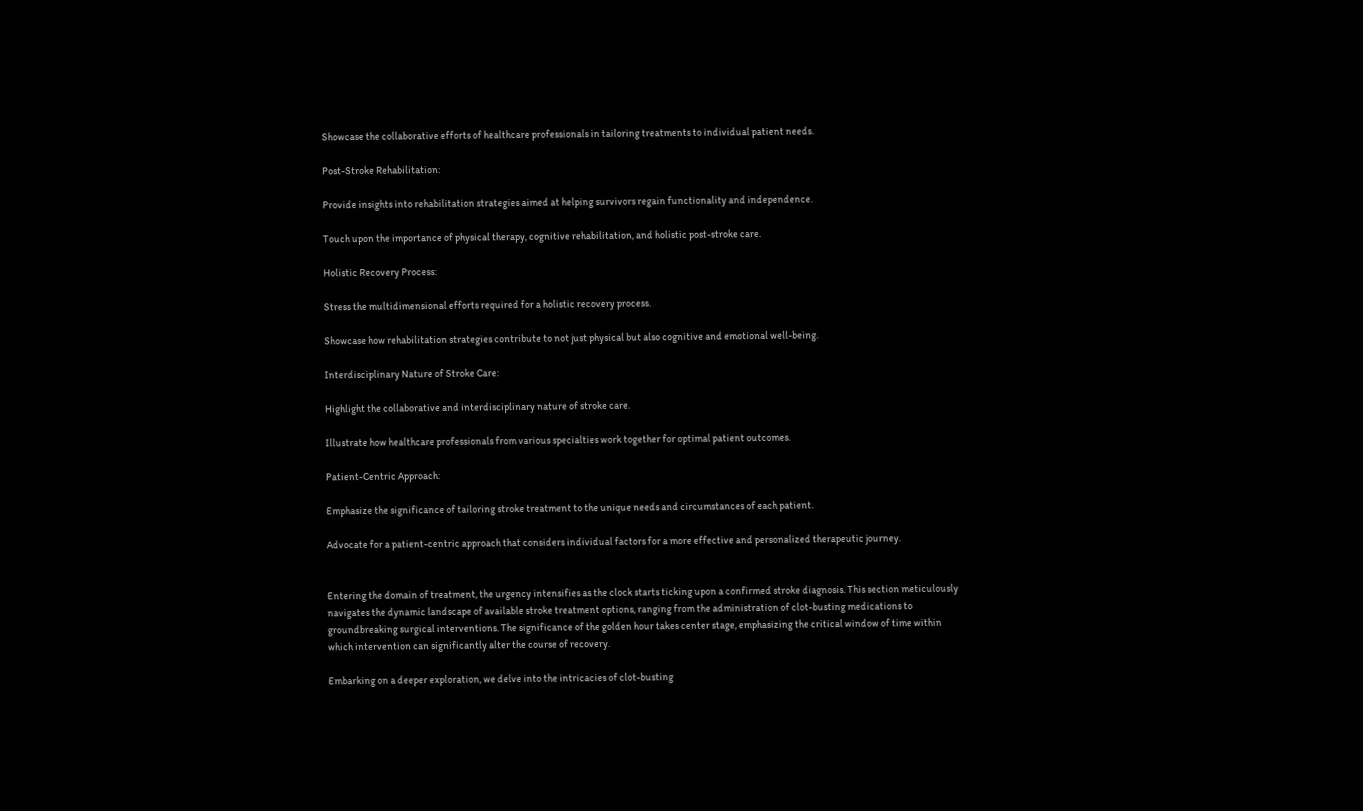Showcase the collaborative efforts of healthcare professionals in tailoring treatments to individual patient needs.

Post-Stroke Rehabilitation:

Provide insights into rehabilitation strategies aimed at helping survivors regain functionality and independence.

Touch upon the importance of physical therapy, cognitive rehabilitation, and holistic post-stroke care.

Holistic Recovery Process:

Stress the multidimensional efforts required for a holistic recovery process.

Showcase how rehabilitation strategies contribute to not just physical but also cognitive and emotional well-being.

Interdisciplinary Nature of Stroke Care:

Highlight the collaborative and interdisciplinary nature of stroke care.

Illustrate how healthcare professionals from various specialties work together for optimal patient outcomes.

Patient-Centric Approach:

Emphasize the significance of tailoring stroke treatment to the unique needs and circumstances of each patient.

Advocate for a patient-centric approach that considers individual factors for a more effective and personalized therapeutic journey.


Entering the domain of treatment, the urgency intensifies as the clock starts ticking upon a confirmed stroke diagnosis. This section meticulously navigates the dynamic landscape of available stroke treatment options, ranging from the administration of clot-busting medications to groundbreaking surgical interventions. The significance of the golden hour takes center stage, emphasizing the critical window of time within which intervention can significantly alter the course of recovery.

Embarking on a deeper exploration, we delve into the intricacies of clot-busting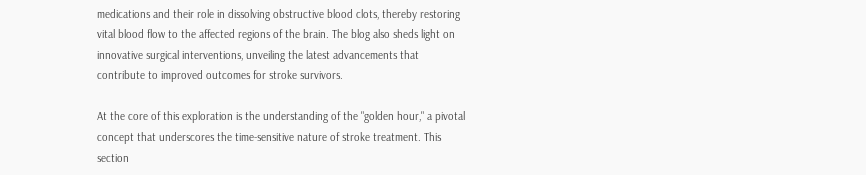medications and their role in dissolving obstructive blood clots, thereby restoring vital blood flow to the affected regions of the brain. The blog also sheds light on innovative surgical interventions, unveiling the latest advancements that contribute to improved outcomes for stroke survivors.

At the core of this exploration is the understanding of the "golden hour," a pivotal concept that underscores the time-sensitive nature of stroke treatment. This section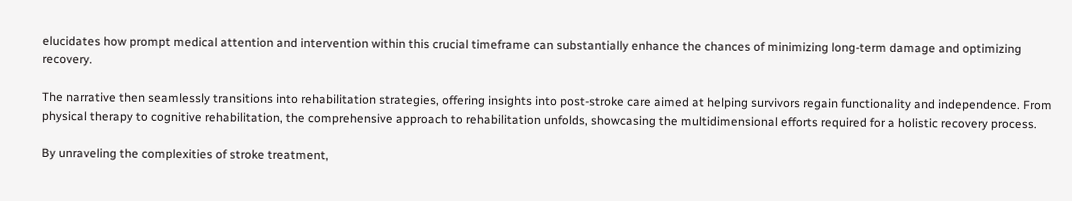elucidates how prompt medical attention and intervention within this crucial timeframe can substantially enhance the chances of minimizing long-term damage and optimizing recovery.

The narrative then seamlessly transitions into rehabilitation strategies, offering insights into post-stroke care aimed at helping survivors regain functionality and independence. From physical therapy to cognitive rehabilitation, the comprehensive approach to rehabilitation unfolds, showcasing the multidimensional efforts required for a holistic recovery process.

By unraveling the complexities of stroke treatment,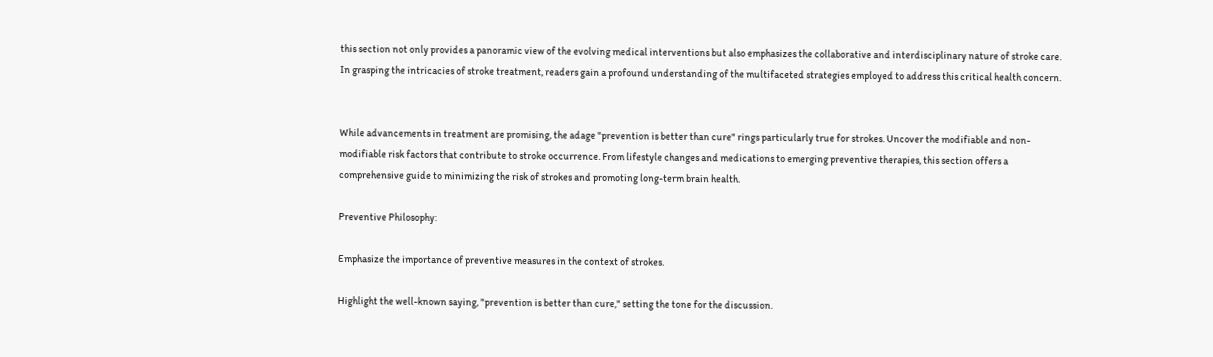this section not only provides a panoramic view of the evolving medical interventions but also emphasizes the collaborative and interdisciplinary nature of stroke care. In grasping the intricacies of stroke treatment, readers gain a profound understanding of the multifaceted strategies employed to address this critical health concern.


While advancements in treatment are promising, the adage "prevention is better than cure" rings particularly true for strokes. Uncover the modifiable and non-modifiable risk factors that contribute to stroke occurrence. From lifestyle changes and medications to emerging preventive therapies, this section offers a comprehensive guide to minimizing the risk of strokes and promoting long-term brain health.

Preventive Philosophy:

Emphasize the importance of preventive measures in the context of strokes.

Highlight the well-known saying, "prevention is better than cure," setting the tone for the discussion.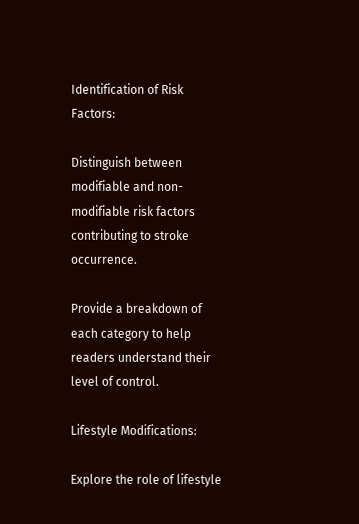Identification of Risk Factors:

Distinguish between modifiable and non-modifiable risk factors contributing to stroke occurrence.

Provide a breakdown of each category to help readers understand their level of control.

Lifestyle Modifications:

Explore the role of lifestyle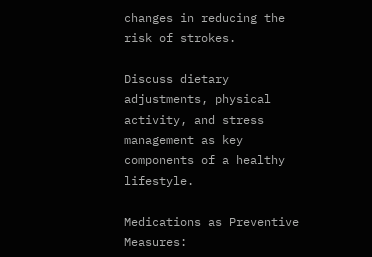changes in reducing the risk of strokes.

Discuss dietary adjustments, physical activity, and stress management as key components of a healthy lifestyle.

Medications as Preventive Measures: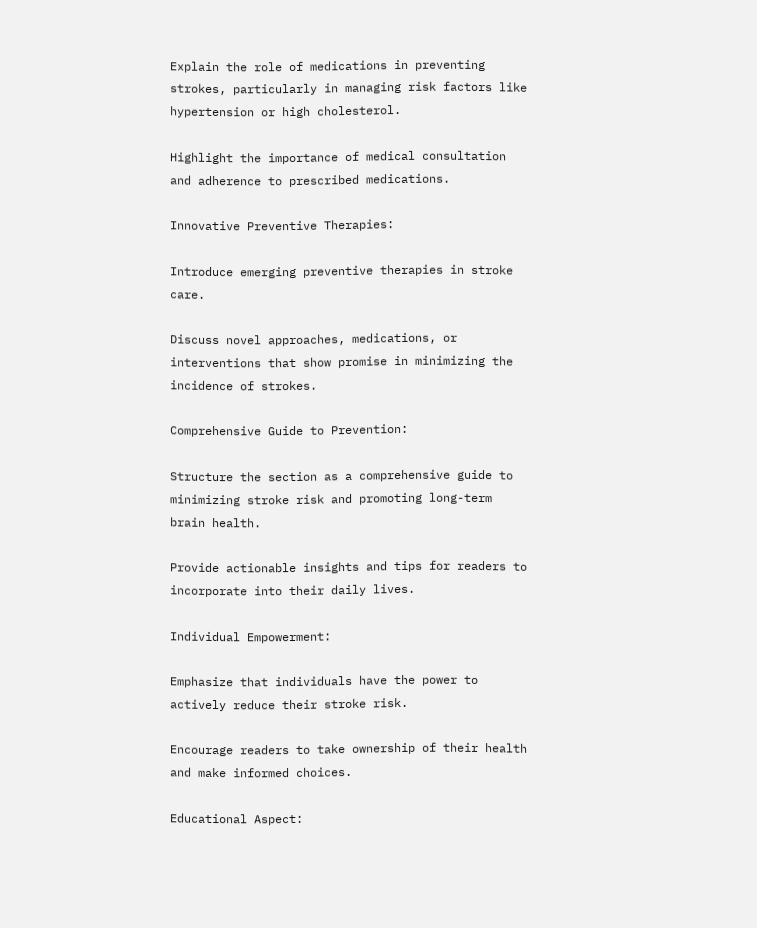Explain the role of medications in preventing strokes, particularly in managing risk factors like hypertension or high cholesterol.

Highlight the importance of medical consultation and adherence to prescribed medications.

Innovative Preventive Therapies:

Introduce emerging preventive therapies in stroke care.

Discuss novel approaches, medications, or interventions that show promise in minimizing the incidence of strokes.

Comprehensive Guide to Prevention:

Structure the section as a comprehensive guide to minimizing stroke risk and promoting long-term brain health.

Provide actionable insights and tips for readers to incorporate into their daily lives.

Individual Empowerment:

Emphasize that individuals have the power to actively reduce their stroke risk.

Encourage readers to take ownership of their health and make informed choices.

Educational Aspect: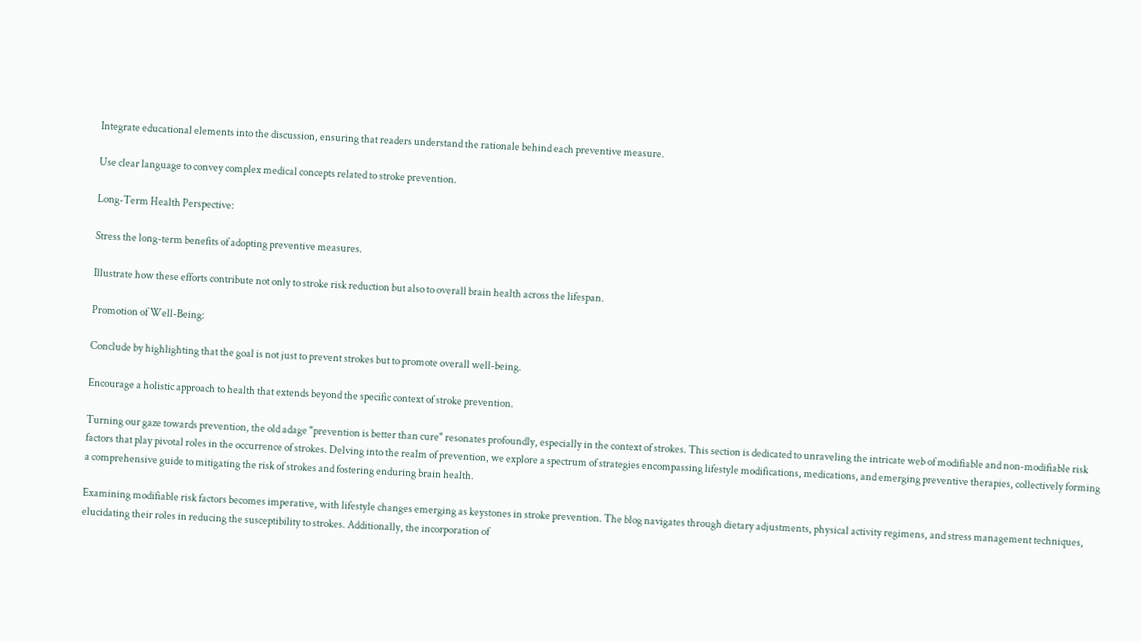Integrate educational elements into the discussion, ensuring that readers understand the rationale behind each preventive measure.

Use clear language to convey complex medical concepts related to stroke prevention.

Long-Term Health Perspective:

Stress the long-term benefits of adopting preventive measures.

Illustrate how these efforts contribute not only to stroke risk reduction but also to overall brain health across the lifespan.

Promotion of Well-Being:

Conclude by highlighting that the goal is not just to prevent strokes but to promote overall well-being.

Encourage a holistic approach to health that extends beyond the specific context of stroke prevention.

Turning our gaze towards prevention, the old adage "prevention is better than cure" resonates profoundly, especially in the context of strokes. This section is dedicated to unraveling the intricate web of modifiable and non-modifiable risk factors that play pivotal roles in the occurrence of strokes. Delving into the realm of prevention, we explore a spectrum of strategies encompassing lifestyle modifications, medications, and emerging preventive therapies, collectively forming a comprehensive guide to mitigating the risk of strokes and fostering enduring brain health.

Examining modifiable risk factors becomes imperative, with lifestyle changes emerging as keystones in stroke prevention. The blog navigates through dietary adjustments, physical activity regimens, and stress management techniques, elucidating their roles in reducing the susceptibility to strokes. Additionally, the incorporation of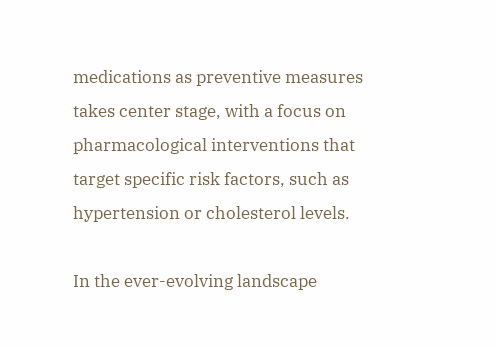medications as preventive measures takes center stage, with a focus on pharmacological interventions that target specific risk factors, such as hypertension or cholesterol levels.

In the ever-evolving landscape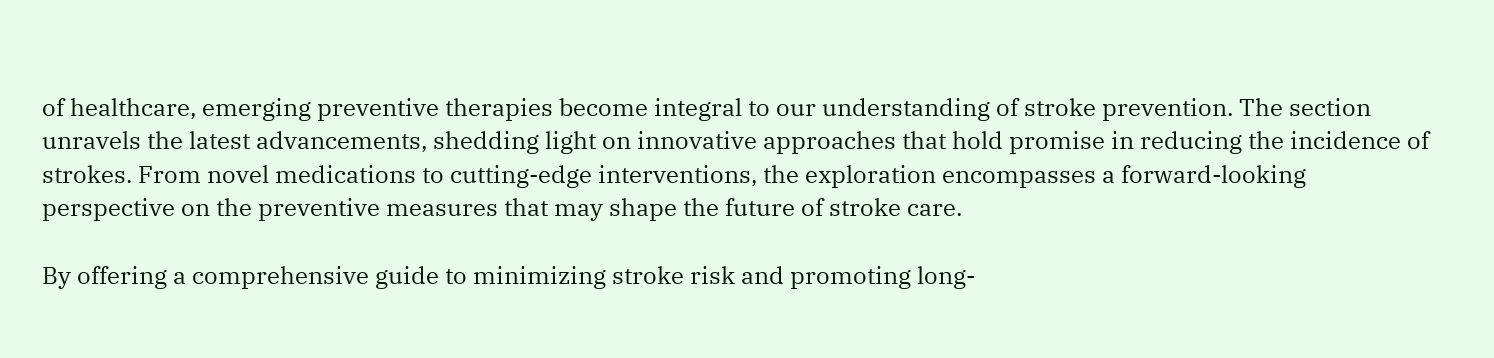of healthcare, emerging preventive therapies become integral to our understanding of stroke prevention. The section unravels the latest advancements, shedding light on innovative approaches that hold promise in reducing the incidence of strokes. From novel medications to cutting-edge interventions, the exploration encompasses a forward-looking perspective on the preventive measures that may shape the future of stroke care.

By offering a comprehensive guide to minimizing stroke risk and promoting long-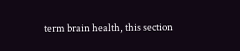term brain health, this section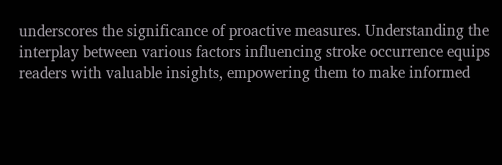underscores the significance of proactive measures. Understanding the interplay between various factors influencing stroke occurrence equips readers with valuable insights, empowering them to make informed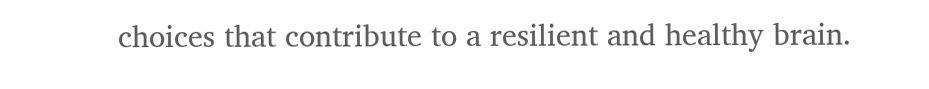choices that contribute to a resilient and healthy brain.